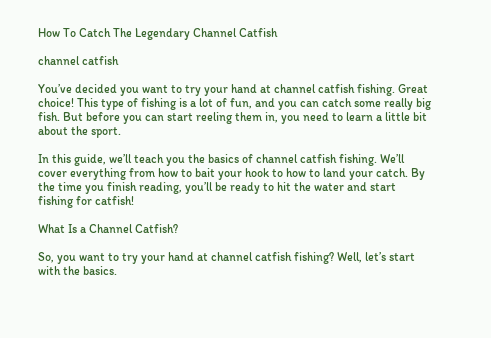How To Catch The Legendary Channel Catfish

channel catfish

You’ve decided you want to try your hand at channel catfish fishing. Great choice! This type of fishing is a lot of fun, and you can catch some really big fish. But before you can start reeling them in, you need to learn a little bit about the sport.

In this guide, we’ll teach you the basics of channel catfish fishing. We’ll cover everything from how to bait your hook to how to land your catch. By the time you finish reading, you’ll be ready to hit the water and start fishing for catfish!

What Is a Channel Catfish?

So, you want to try your hand at channel catfish fishing? Well, let’s start with the basics.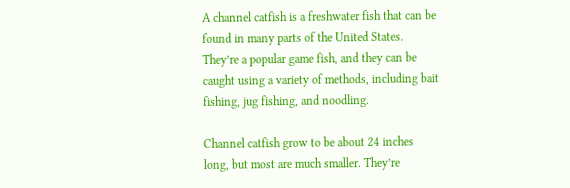A channel catfish is a freshwater fish that can be found in many parts of the United States. They’re a popular game fish, and they can be caught using a variety of methods, including bait fishing, jug fishing, and noodling.

Channel catfish grow to be about 24 inches long, but most are much smaller. They’re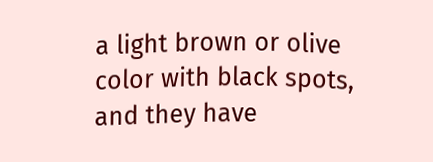a light brown or olive color with black spots, and they have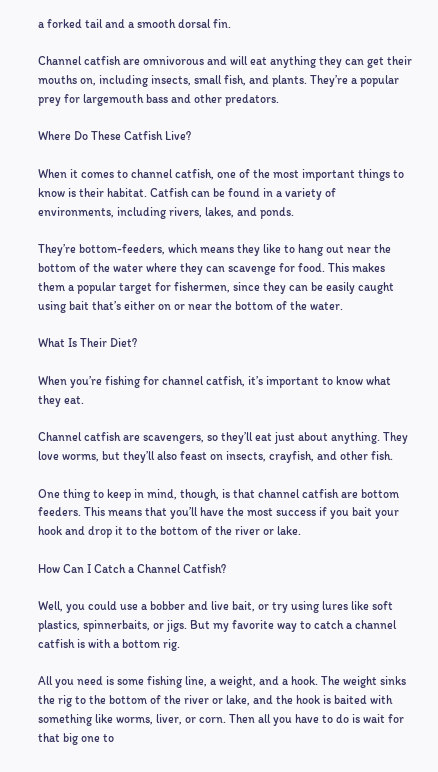a forked tail and a smooth dorsal fin.

Channel catfish are omnivorous and will eat anything they can get their mouths on, including insects, small fish, and plants. They’re a popular prey for largemouth bass and other predators.

Where Do These Catfish Live?

When it comes to channel catfish, one of the most important things to know is their habitat. Catfish can be found in a variety of environments, including rivers, lakes, and ponds.

They’re bottom-feeders, which means they like to hang out near the bottom of the water where they can scavenge for food. This makes them a popular target for fishermen, since they can be easily caught using bait that’s either on or near the bottom of the water.

What Is Their Diet?

When you’re fishing for channel catfish, it’s important to know what they eat.

Channel catfish are scavengers, so they’ll eat just about anything. They love worms, but they’ll also feast on insects, crayfish, and other fish.

One thing to keep in mind, though, is that channel catfish are bottom feeders. This means that you’ll have the most success if you bait your hook and drop it to the bottom of the river or lake.

How Can I Catch a Channel Catfish?

Well, you could use a bobber and live bait, or try using lures like soft plastics, spinnerbaits, or jigs. But my favorite way to catch a channel catfish is with a bottom rig.

All you need is some fishing line, a weight, and a hook. The weight sinks the rig to the bottom of the river or lake, and the hook is baited with something like worms, liver, or corn. Then all you have to do is wait for that big one to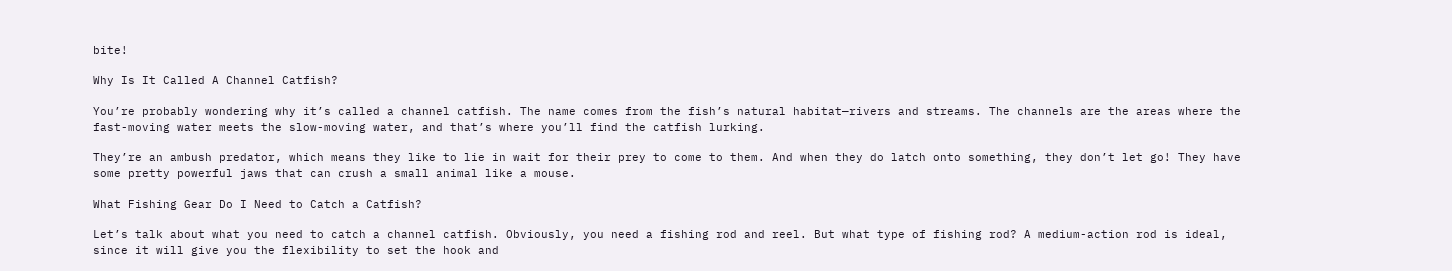bite!

Why Is It Called A Channel Catfish?

You’re probably wondering why it’s called a channel catfish. The name comes from the fish’s natural habitat—rivers and streams. The channels are the areas where the fast-moving water meets the slow-moving water, and that’s where you’ll find the catfish lurking.

They’re an ambush predator, which means they like to lie in wait for their prey to come to them. And when they do latch onto something, they don’t let go! They have some pretty powerful jaws that can crush a small animal like a mouse.

What Fishing Gear Do I Need to Catch a Catfish?

Let’s talk about what you need to catch a channel catfish. Obviously, you need a fishing rod and reel. But what type of fishing rod? A medium-action rod is ideal, since it will give you the flexibility to set the hook and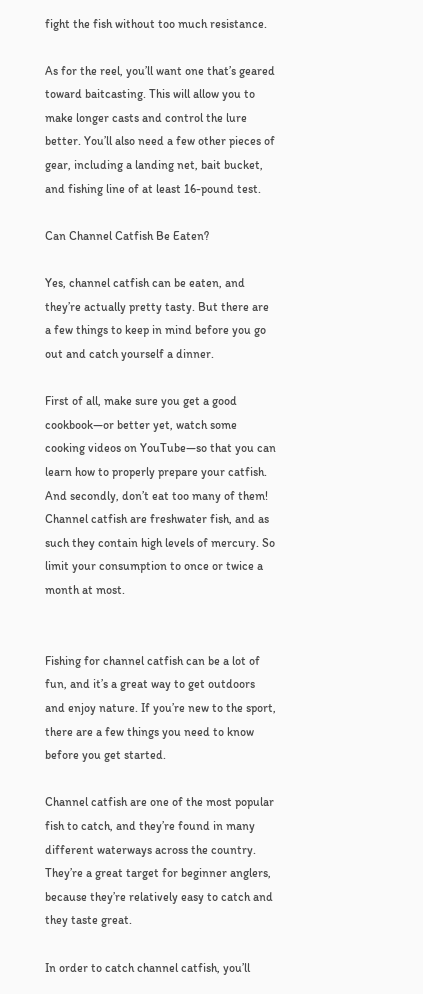fight the fish without too much resistance.

As for the reel, you’ll want one that’s geared toward baitcasting. This will allow you to make longer casts and control the lure better. You’ll also need a few other pieces of gear, including a landing net, bait bucket, and fishing line of at least 16-pound test.

Can Channel Catfish Be Eaten?

Yes, channel catfish can be eaten, and they’re actually pretty tasty. But there are a few things to keep in mind before you go out and catch yourself a dinner.

First of all, make sure you get a good cookbook—or better yet, watch some cooking videos on YouTube—so that you can learn how to properly prepare your catfish. And secondly, don’t eat too many of them! Channel catfish are freshwater fish, and as such they contain high levels of mercury. So limit your consumption to once or twice a month at most.


Fishing for channel catfish can be a lot of fun, and it’s a great way to get outdoors and enjoy nature. If you’re new to the sport, there are a few things you need to know before you get started.

Channel catfish are one of the most popular fish to catch, and they’re found in many different waterways across the country. They’re a great target for beginner anglers, because they’re relatively easy to catch and they taste great.

In order to catch channel catfish, you’ll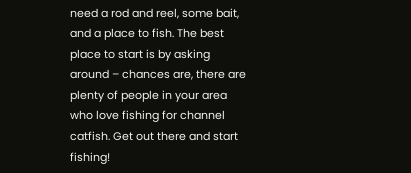need a rod and reel, some bait, and a place to fish. The best place to start is by asking around – chances are, there are plenty of people in your area who love fishing for channel catfish. Get out there and start fishing!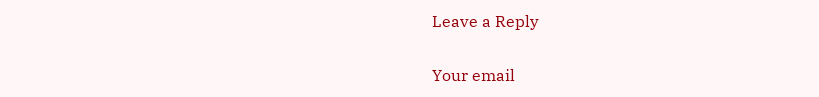Leave a Reply

Your email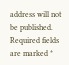address will not be published. Required fields are marked *